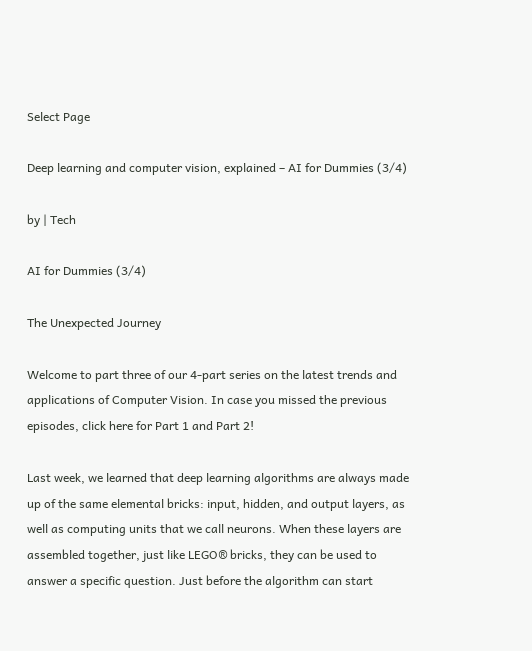Select Page

Deep learning and computer vision, explained – AI for Dummies (3/4)

by | Tech

AI for Dummies (3/4)

The Unexpected Journey

Welcome to part three of our 4-part series on the latest trends and applications of Computer Vision. In case you missed the previous episodes, click here for Part 1 and Part 2!

Last week, we learned that deep learning algorithms are always made up of the same elemental bricks: input, hidden, and output layers, as well as computing units that we call neurons. When these layers are assembled together, just like LEGO® bricks, they can be used to answer a specific question. Just before the algorithm can start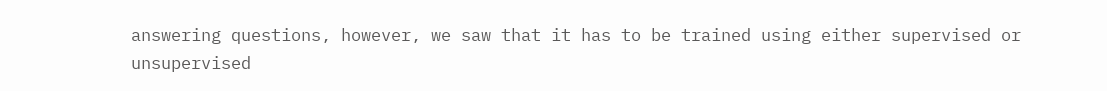answering questions, however, we saw that it has to be trained using either supervised or unsupervised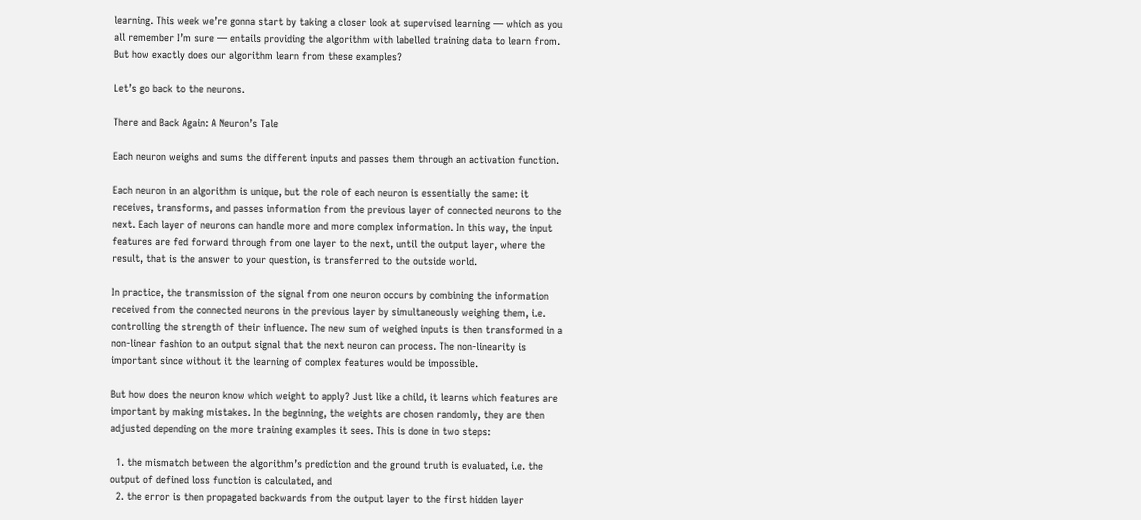learning. This week we’re gonna start by taking a closer look at supervised learning — which as you all remember I’m sure — entails providing the algorithm with labelled training data to learn from. But how exactly does our algorithm learn from these examples?

Let’s go back to the neurons.

There and Back Again: A Neuron’s Tale

Each neuron weighs and sums the different inputs and passes them through an activation function.

Each neuron in an algorithm is unique, but the role of each neuron is essentially the same: it receives, transforms, and passes information from the previous layer of connected neurons to the next. Each layer of neurons can handle more and more complex information. In this way, the input features are fed forward through from one layer to the next, until the output layer, where the result, that is the answer to your question, is transferred to the outside world.

In practice, the transmission of the signal from one neuron occurs by combining the information received from the connected neurons in the previous layer by simultaneously weighing them, i.e. controlling the strength of their influence. The new sum of weighed inputs is then transformed in a non-linear fashion to an output signal that the next neuron can process. The non-linearity is important since without it the learning of complex features would be impossible.

But how does the neuron know which weight to apply? Just like a child, it learns which features are important by making mistakes. In the beginning, the weights are chosen randomly, they are then adjusted depending on the more training examples it sees. This is done in two steps:

  1. the mismatch between the algorithm’s prediction and the ground truth is evaluated, i.e. the output of defined loss function is calculated, and
  2. the error is then propagated backwards from the output layer to the first hidden layer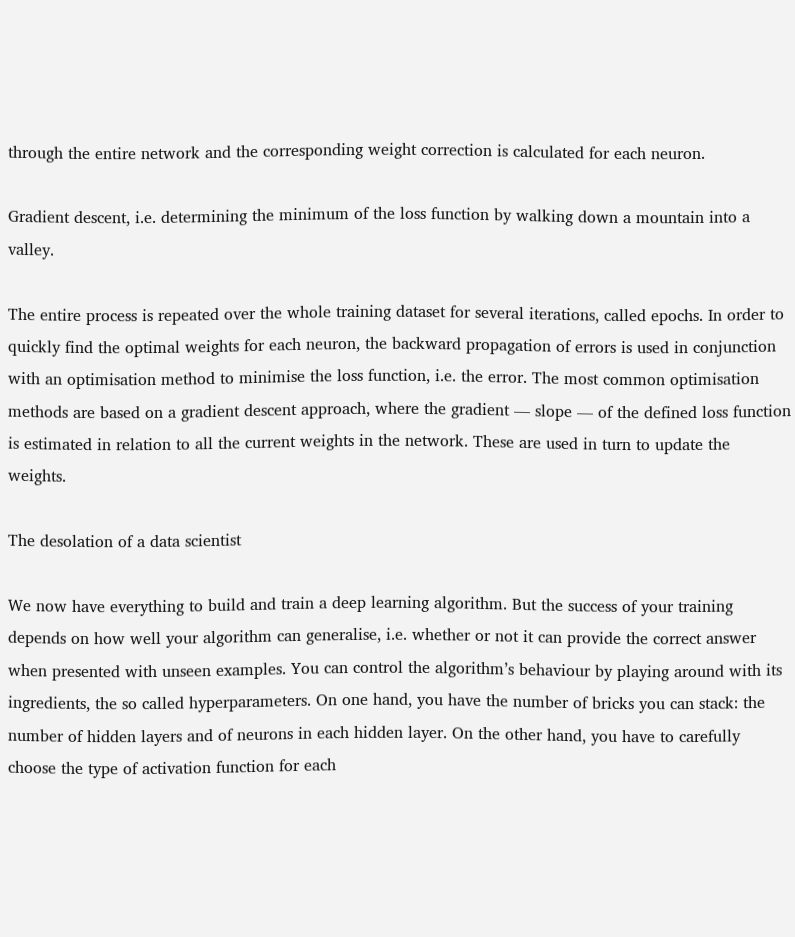through the entire network and the corresponding weight correction is calculated for each neuron.

Gradient descent, i.e. determining the minimum of the loss function by walking down a mountain into a valley.

The entire process is repeated over the whole training dataset for several iterations, called epochs. In order to quickly find the optimal weights for each neuron, the backward propagation of errors is used in conjunction with an optimisation method to minimise the loss function, i.e. the error. The most common optimisation methods are based on a gradient descent approach, where the gradient — slope — of the defined loss function is estimated in relation to all the current weights in the network. These are used in turn to update the weights.

The desolation of a data scientist

We now have everything to build and train a deep learning algorithm. But the success of your training depends on how well your algorithm can generalise, i.e. whether or not it can provide the correct answer when presented with unseen examples. You can control the algorithm’s behaviour by playing around with its ingredients, the so called hyperparameters. On one hand, you have the number of bricks you can stack: the number of hidden layers and of neurons in each hidden layer. On the other hand, you have to carefully choose the type of activation function for each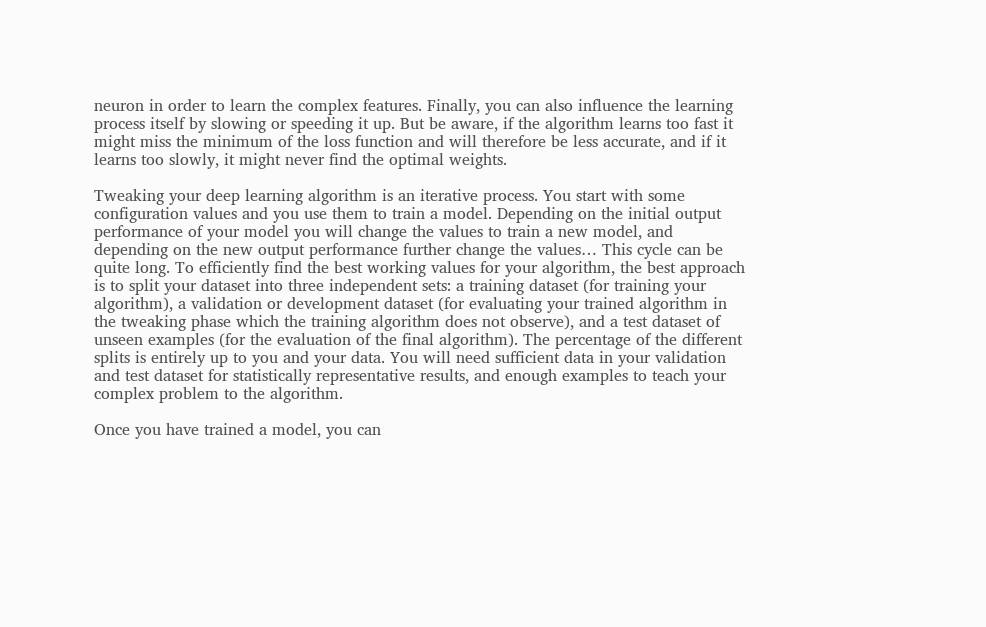neuron in order to learn the complex features. Finally, you can also influence the learning process itself by slowing or speeding it up. But be aware, if the algorithm learns too fast it might miss the minimum of the loss function and will therefore be less accurate, and if it learns too slowly, it might never find the optimal weights.

Tweaking your deep learning algorithm is an iterative process. You start with some configuration values and you use them to train a model. Depending on the initial output performance of your model you will change the values to train a new model, and depending on the new output performance further change the values… This cycle can be quite long. To efficiently find the best working values for your algorithm, the best approach is to split your dataset into three independent sets: a training dataset (for training your algorithm), a validation or development dataset (for evaluating your trained algorithm in the tweaking phase which the training algorithm does not observe), and a test dataset of unseen examples (for the evaluation of the final algorithm). The percentage of the different splits is entirely up to you and your data. You will need sufficient data in your validation and test dataset for statistically representative results, and enough examples to teach your complex problem to the algorithm.

Once you have trained a model, you can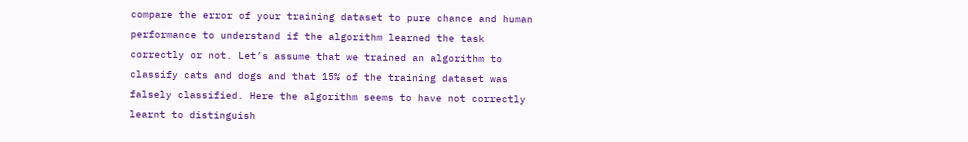compare the error of your training dataset to pure chance and human performance to understand if the algorithm learned the task correctly or not. Let’s assume that we trained an algorithm to classify cats and dogs and that 15% of the training dataset was falsely classified. Here the algorithm seems to have not correctly learnt to distinguish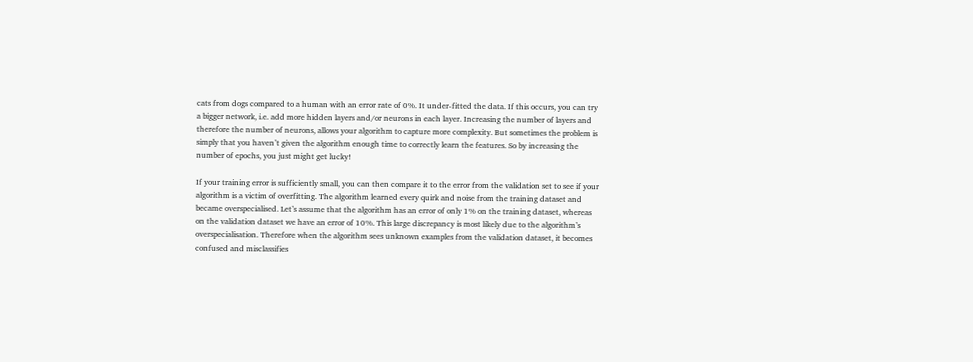cats from dogs compared to a human with an error rate of 0%. It under-fitted the data. If this occurs, you can try a bigger network, i.e. add more hidden layers and/or neurons in each layer. Increasing the number of layers and therefore the number of neurons, allows your algorithm to capture more complexity. But sometimes the problem is simply that you haven’t given the algorithm enough time to correctly learn the features. So by increasing the number of epochs, you just might get lucky!

If your training error is sufficiently small, you can then compare it to the error from the validation set to see if your algorithm is a victim of overfitting. The algorithm learned every quirk and noise from the training dataset and became overspecialised. Let’s assume that the algorithm has an error of only 1% on the training dataset, whereas on the validation dataset we have an error of 10%. This large discrepancy is most likely due to the algorithm’s overspecialisation. Therefore when the algorithm sees unknown examples from the validation dataset, it becomes confused and misclassifies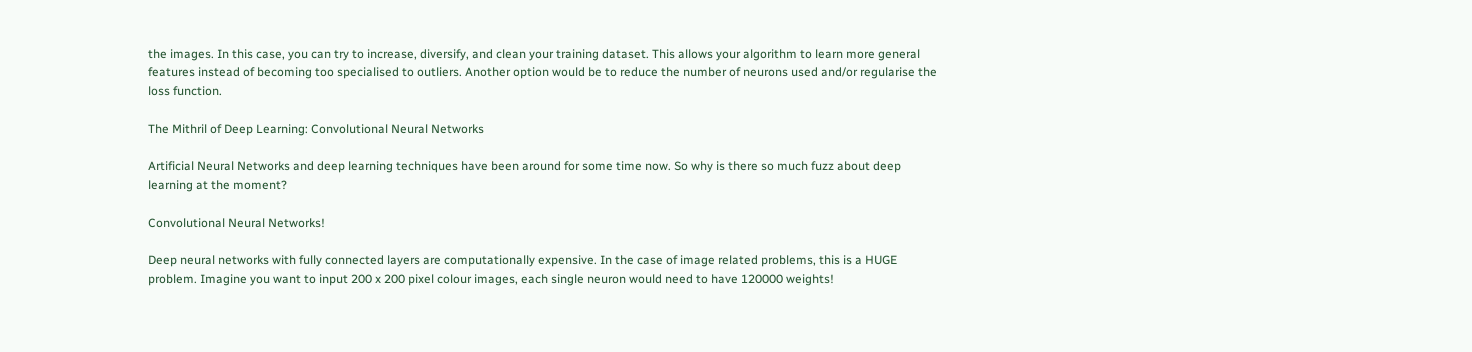the images. In this case, you can try to increase, diversify, and clean your training dataset. This allows your algorithm to learn more general features instead of becoming too specialised to outliers. Another option would be to reduce the number of neurons used and/or regularise the loss function.

The Mithril of Deep Learning: Convolutional Neural Networks

Artificial Neural Networks and deep learning techniques have been around for some time now. So why is there so much fuzz about deep learning at the moment?

Convolutional Neural Networks!

Deep neural networks with fully connected layers are computationally expensive. In the case of image related problems, this is a HUGE problem. Imagine you want to input 200 x 200 pixel colour images, each single neuron would need to have 120000 weights!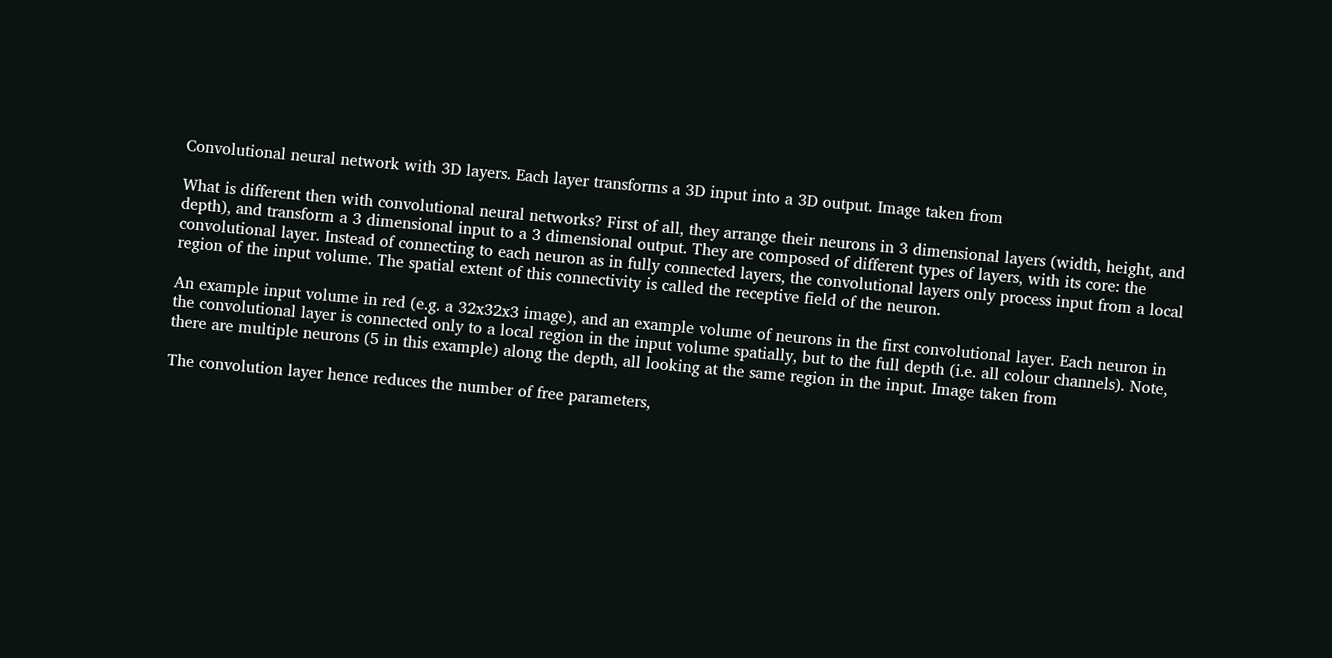Convolutional neural network with 3D layers. Each layer transforms a 3D input into a 3D output. Image taken from

What is different then with convolutional neural networks? First of all, they arrange their neurons in 3 dimensional layers (width, height, and depth), and transform a 3 dimensional input to a 3 dimensional output. They are composed of different types of layers, with its core: the convolutional layer. Instead of connecting to each neuron as in fully connected layers, the convolutional layers only process input from a local region of the input volume. The spatial extent of this connectivity is called the receptive field of the neuron.

An example input volume in red (e.g. a 32x32x3 image), and an example volume of neurons in the first convolutional layer. Each neuron in the convolutional layer is connected only to a local region in the input volume spatially, but to the full depth (i.e. all colour channels). Note, there are multiple neurons (5 in this example) along the depth, all looking at the same region in the input. Image taken from

The convolution layer hence reduces the number of free parameters,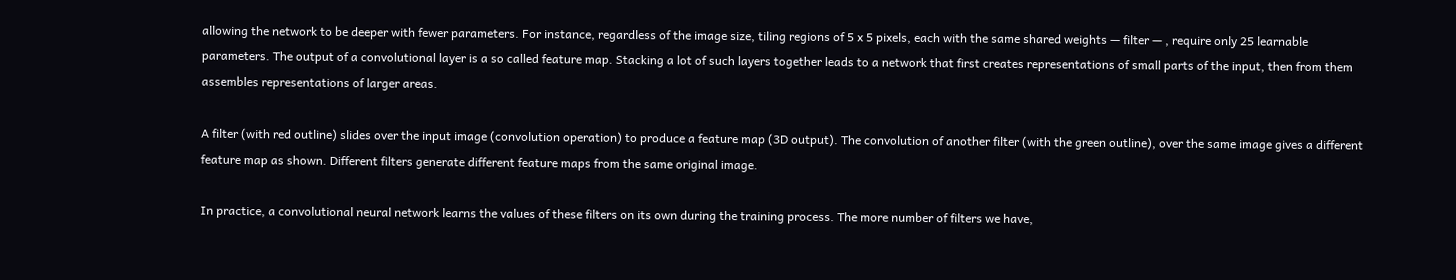allowing the network to be deeper with fewer parameters. For instance, regardless of the image size, tiling regions of 5 x 5 pixels, each with the same shared weights — filter — , require only 25 learnable parameters. The output of a convolutional layer is a so called feature map. Stacking a lot of such layers together leads to a network that first creates representations of small parts of the input, then from them assembles representations of larger areas.

A filter (with red outline) slides over the input image (convolution operation) to produce a feature map (3D output). The convolution of another filter (with the green outline), over the same image gives a different feature map as shown. Different filters generate different feature maps from the same original image.

In practice, a convolutional neural network learns the values of these filters on its own during the training process. The more number of filters we have,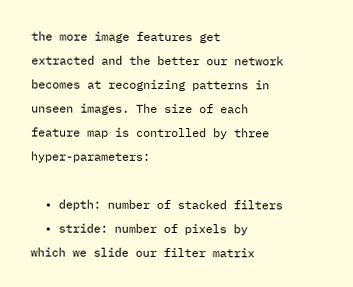the more image features get extracted and the better our network becomes at recognizing patterns in unseen images. The size of each feature map is controlled by three hyper-parameters:

  • depth: number of stacked filters
  • stride: number of pixels by which we slide our filter matrix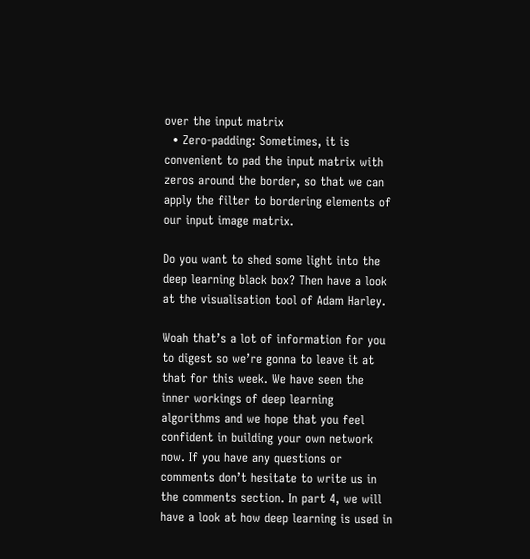over the input matrix
  • Zero-padding: Sometimes, it is convenient to pad the input matrix with zeros around the border, so that we can apply the filter to bordering elements of our input image matrix.

Do you want to shed some light into the deep learning black box? Then have a look at the visualisation tool of Adam Harley.

Woah that’s a lot of information for you to digest so we’re gonna to leave it at that for this week. We have seen the inner workings of deep learning algorithms and we hope that you feel confident in building your own network now. If you have any questions or comments don’t hesitate to write us in the comments section. In part 4, we will have a look at how deep learning is used in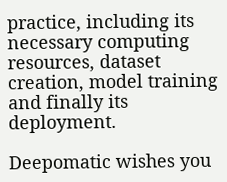practice, including its necessary computing resources, dataset creation, model training and finally its deployment.

Deepomatic wishes you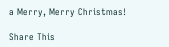a Merry, Merry Christmas!

Share This